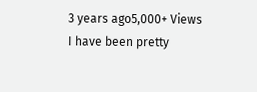3 years ago5,000+ Views
I have been pretty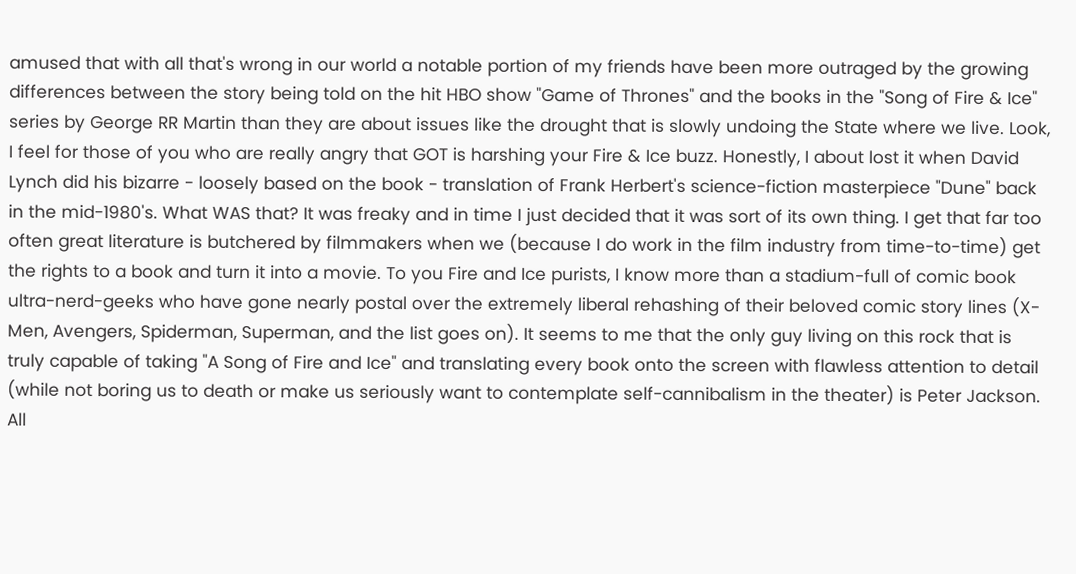amused that with all that's wrong in our world a notable portion of my friends have been more outraged by the growing differences between the story being told on the hit HBO show "Game of Thrones" and the books in the "Song of Fire & Ice" series by George RR Martin than they are about issues like the drought that is slowly undoing the State where we live. Look, I feel for those of you who are really angry that GOT is harshing your Fire & Ice buzz. Honestly, I about lost it when David Lynch did his bizarre - loosely based on the book - translation of Frank Herbert's science-fiction masterpiece "Dune" back in the mid-1980's. What WAS that? It was freaky and in time I just decided that it was sort of its own thing. I get that far too often great literature is butchered by filmmakers when we (because I do work in the film industry from time-to-time) get the rights to a book and turn it into a movie. To you Fire and Ice purists, I know more than a stadium-full of comic book ultra-nerd-geeks who have gone nearly postal over the extremely liberal rehashing of their beloved comic story lines (X-Men, Avengers, Spiderman, Superman, and the list goes on). It seems to me that the only guy living on this rock that is truly capable of taking "A Song of Fire and Ice" and translating every book onto the screen with flawless attention to detail (while not boring us to death or make us seriously want to contemplate self-cannibalism in the theater) is Peter Jackson. All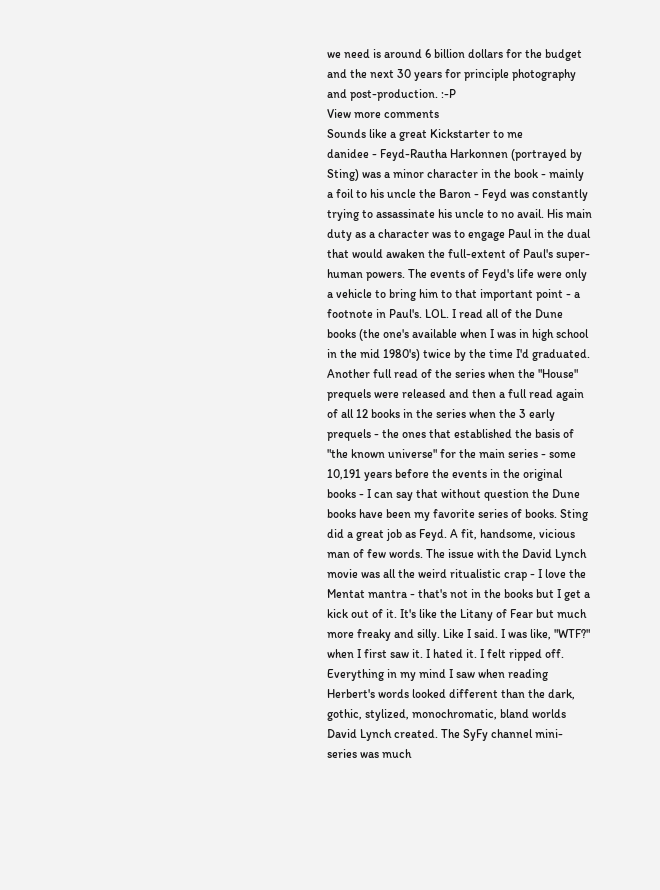we need is around 6 billion dollars for the budget and the next 30 years for principle photography and post-production. :-P
View more comments
Sounds like a great Kickstarter to me
danidee - Feyd-Rautha Harkonnen (portrayed by Sting) was a minor character in the book - mainly a foil to his uncle the Baron - Feyd was constantly trying to assassinate his uncle to no avail. His main duty as a character was to engage Paul in the dual that would awaken the full-extent of Paul's super-human powers. The events of Feyd's life were only a vehicle to bring him to that important point - a footnote in Paul's. LOL. I read all of the Dune books (the one's available when I was in high school in the mid 1980's) twice by the time I'd graduated. Another full read of the series when the "House" prequels were released and then a full read again of all 12 books in the series when the 3 early prequels - the ones that established the basis of "the known universe" for the main series - some 10,191 years before the events in the original books - I can say that without question the Dune books have been my favorite series of books. Sting did a great job as Feyd. A fit, handsome, vicious man of few words. The issue with the David Lynch movie was all the weird ritualistic crap - I love the Mentat mantra - that's not in the books but I get a kick out of it. It's like the Litany of Fear but much more freaky and silly. Like I said. I was like, "WTF?" when I first saw it. I hated it. I felt ripped off. Everything in my mind I saw when reading Herbert's words looked different than the dark, gothic, stylized, monochromatic, bland worlds David Lynch created. The SyFy channel mini-series was much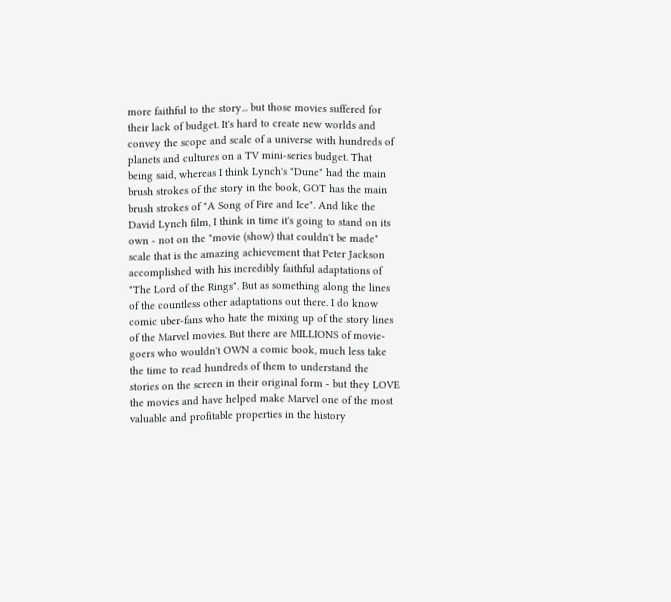more faithful to the story... but those movies suffered for their lack of budget. It's hard to create new worlds and convey the scope and scale of a universe with hundreds of planets and cultures on a TV mini-series budget. That being said, whereas I think Lynch's "Dune" had the main brush strokes of the story in the book, GOT has the main brush strokes of "A Song of Fire and Ice". And like the David Lynch film, I think in time it's going to stand on its own - not on the "movie (show) that couldn't be made" scale that is the amazing achievement that Peter Jackson accomplished with his incredibly faithful adaptations of "The Lord of the Rings". But as something along the lines of the countless other adaptations out there. I do know comic uber-fans who hate the mixing up of the story lines of the Marvel movies. But there are MILLIONS of movie-goers who wouldn't OWN a comic book, much less take the time to read hundreds of them to understand the stories on the screen in their original form - but they LOVE the movies and have helped make Marvel one of the most valuable and profitable properties in the history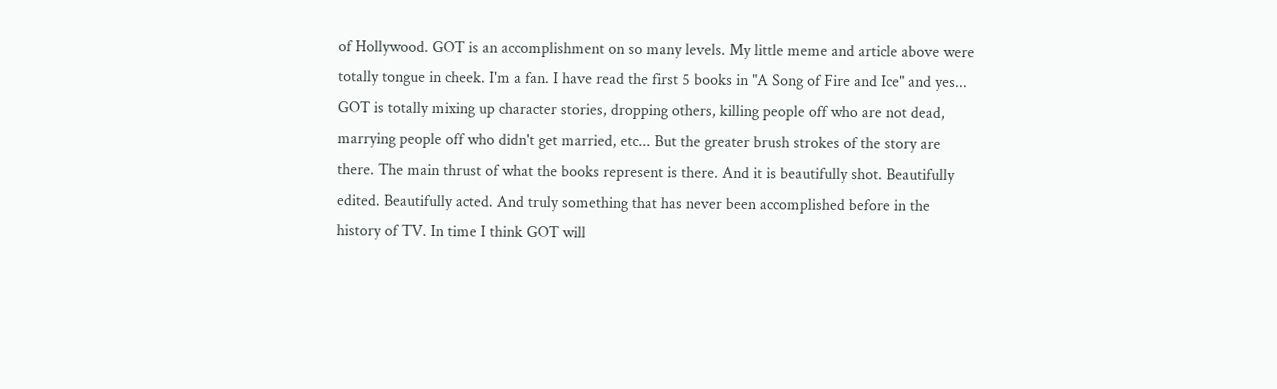of Hollywood. GOT is an accomplishment on so many levels. My little meme and article above were totally tongue in cheek. I'm a fan. I have read the first 5 books in "A Song of Fire and Ice" and yes... GOT is totally mixing up character stories, dropping others, killing people off who are not dead, marrying people off who didn't get married, etc... But the greater brush strokes of the story are there. The main thrust of what the books represent is there. And it is beautifully shot. Beautifully edited. Beautifully acted. And truly something that has never been accomplished before in the history of TV. In time I think GOT will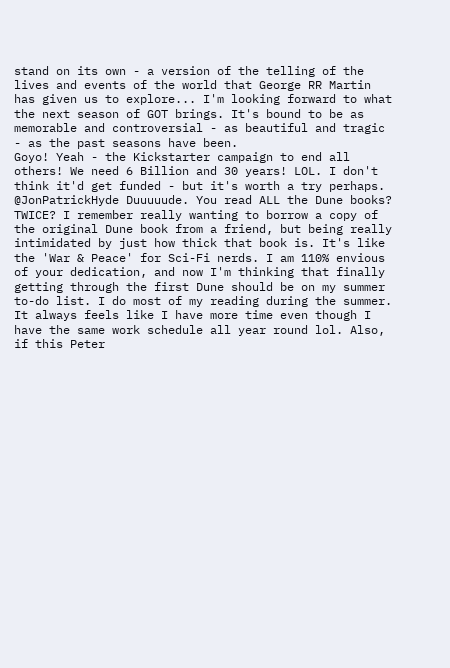stand on its own - a version of the telling of the lives and events of the world that George RR Martin has given us to explore... I'm looking forward to what the next season of GOT brings. It's bound to be as memorable and controversial - as beautiful and tragic - as the past seasons have been.
Goyo! Yeah - the Kickstarter campaign to end all others! We need 6 Billion and 30 years! LOL. I don't think it'd get funded - but it's worth a try perhaps.
@JonPatrickHyde Duuuuude. You read ALL the Dune books? TWICE? I remember really wanting to borrow a copy of the original Dune book from a friend, but being really intimidated by just how thick that book is. It's like the 'War & Peace' for Sci-Fi nerds. I am 110% envious of your dedication, and now I'm thinking that finally getting through the first Dune should be on my summer to-do list. I do most of my reading during the summer. It always feels like I have more time even though I have the same work schedule all year round lol. Also, if this Peter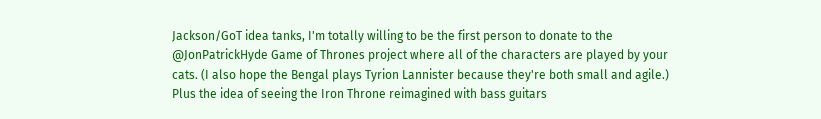Jackson/GoT idea tanks, I'm totally willing to be the first person to donate to the @JonPatrickHyde Game of Thrones project where all of the characters are played by your cats. (I also hope the Bengal plays Tyrion Lannister because they're both small and agile.) Plus the idea of seeing the Iron Throne reimagined with bass guitars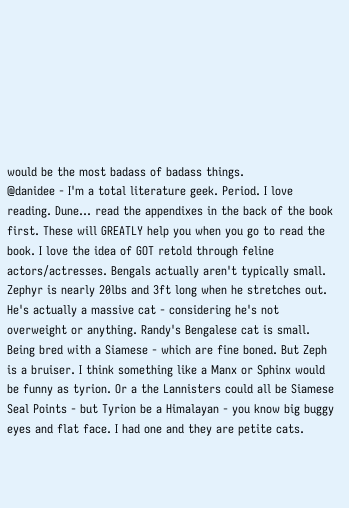would be the most badass of badass things.
@danidee - I'm a total literature geek. Period. I love reading. Dune... read the appendixes in the back of the book first. These will GREATLY help you when you go to read the book. I love the idea of GOT retold through feline actors/actresses. Bengals actually aren't typically small. Zephyr is nearly 20lbs and 3ft long when he stretches out. He's actually a massive cat - considering he's not overweight or anything. Randy's Bengalese cat is small. Being bred with a Siamese - which are fine boned. But Zeph is a bruiser. I think something like a Manx or Sphinx would be funny as tyrion. Or a the Lannisters could all be Siamese Seal Points - but Tyrion be a Himalayan - you know big buggy eyes and flat face. I had one and they are petite cats.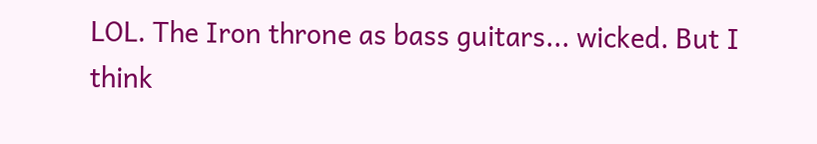LOL. The Iron throne as bass guitars... wicked. But I think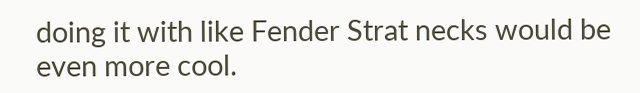doing it with like Fender Strat necks would be even more cool.